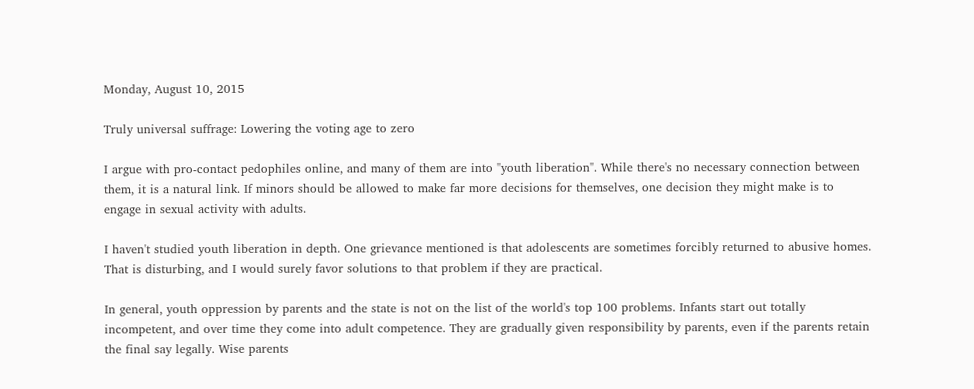Monday, August 10, 2015

Truly universal suffrage: Lowering the voting age to zero

I argue with pro-contact pedophiles online, and many of them are into "youth liberation". While there's no necessary connection between them, it is a natural link. If minors should be allowed to make far more decisions for themselves, one decision they might make is to engage in sexual activity with adults.

I haven't studied youth liberation in depth. One grievance mentioned is that adolescents are sometimes forcibly returned to abusive homes. That is disturbing, and I would surely favor solutions to that problem if they are practical.

In general, youth oppression by parents and the state is not on the list of the world's top 100 problems. Infants start out totally incompetent, and over time they come into adult competence. They are gradually given responsibility by parents, even if the parents retain the final say legally. Wise parents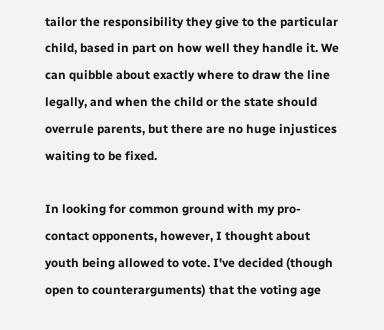tailor the responsibility they give to the particular child, based in part on how well they handle it. We can quibble about exactly where to draw the line legally, and when the child or the state should overrule parents, but there are no huge injustices waiting to be fixed.

In looking for common ground with my pro-contact opponents, however, I thought about youth being allowed to vote. I've decided (though open to counterarguments) that the voting age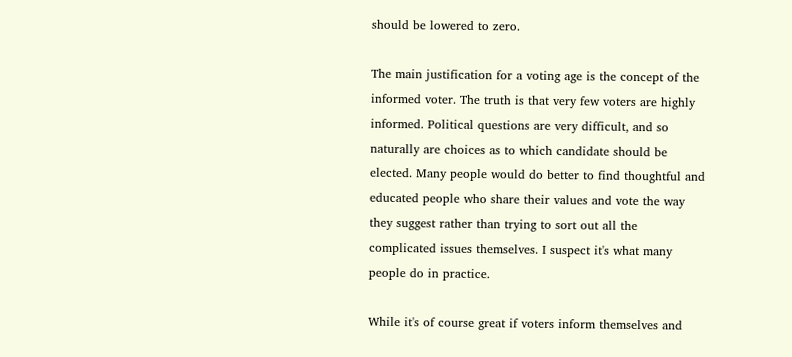should be lowered to zero.

The main justification for a voting age is the concept of the informed voter. The truth is that very few voters are highly informed. Political questions are very difficult, and so naturally are choices as to which candidate should be elected. Many people would do better to find thoughtful and educated people who share their values and vote the way they suggest rather than trying to sort out all the complicated issues themselves. I suspect it's what many people do in practice.

While it's of course great if voters inform themselves and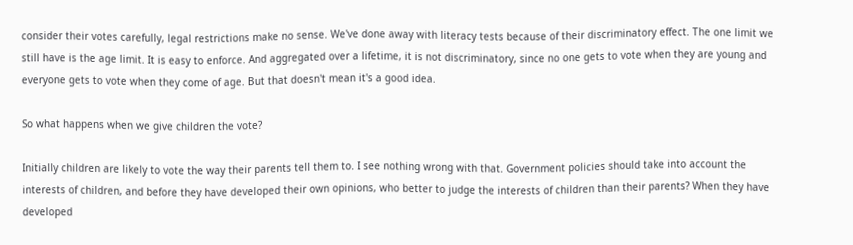consider their votes carefully, legal restrictions make no sense. We've done away with literacy tests because of their discriminatory effect. The one limit we still have is the age limit. It is easy to enforce. And aggregated over a lifetime, it is not discriminatory, since no one gets to vote when they are young and everyone gets to vote when they come of age. But that doesn't mean it's a good idea.

So what happens when we give children the vote?

Initially children are likely to vote the way their parents tell them to. I see nothing wrong with that. Government policies should take into account the interests of children, and before they have developed their own opinions, who better to judge the interests of children than their parents? When they have developed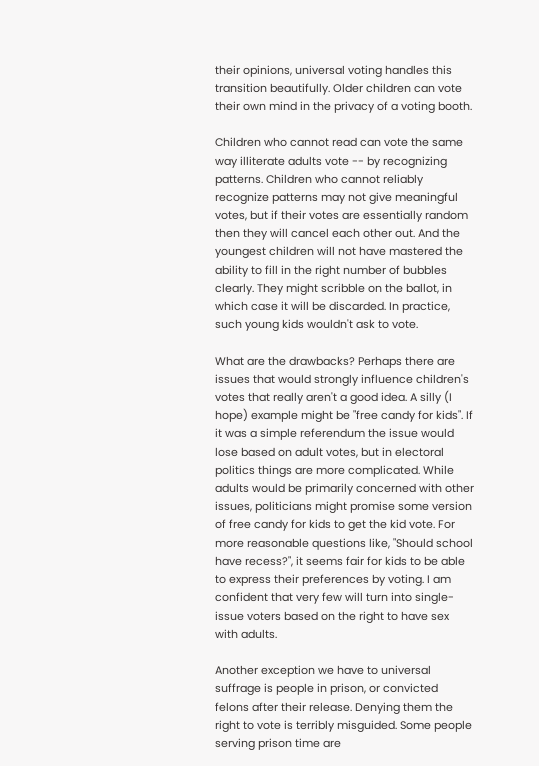their opinions, universal voting handles this transition beautifully. Older children can vote their own mind in the privacy of a voting booth.

Children who cannot read can vote the same way illiterate adults vote -- by recognizing patterns. Children who cannot reliably recognize patterns may not give meaningful votes, but if their votes are essentially random then they will cancel each other out. And the youngest children will not have mastered the ability to fill in the right number of bubbles clearly. They might scribble on the ballot, in which case it will be discarded. In practice, such young kids wouldn't ask to vote.

What are the drawbacks? Perhaps there are issues that would strongly influence children's votes that really aren't a good idea. A silly (I hope) example might be "free candy for kids". If it was a simple referendum the issue would lose based on adult votes, but in electoral politics things are more complicated. While adults would be primarily concerned with other issues, politicians might promise some version of free candy for kids to get the kid vote. For more reasonable questions like, "Should school have recess?", it seems fair for kids to be able to express their preferences by voting. I am confident that very few will turn into single-issue voters based on the right to have sex with adults.

Another exception we have to universal suffrage is people in prison, or convicted felons after their release. Denying them the right to vote is terribly misguided. Some people serving prison time are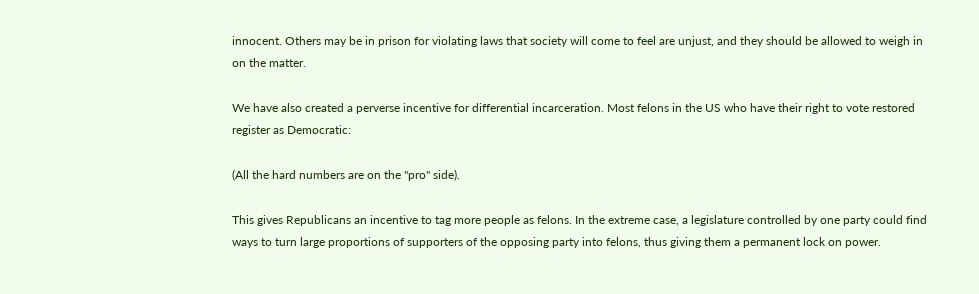innocent. Others may be in prison for violating laws that society will come to feel are unjust, and they should be allowed to weigh in on the matter.

We have also created a perverse incentive for differential incarceration. Most felons in the US who have their right to vote restored register as Democratic:

(All the hard numbers are on the "pro" side).

This gives Republicans an incentive to tag more people as felons. In the extreme case, a legislature controlled by one party could find ways to turn large proportions of supporters of the opposing party into felons, thus giving them a permanent lock on power.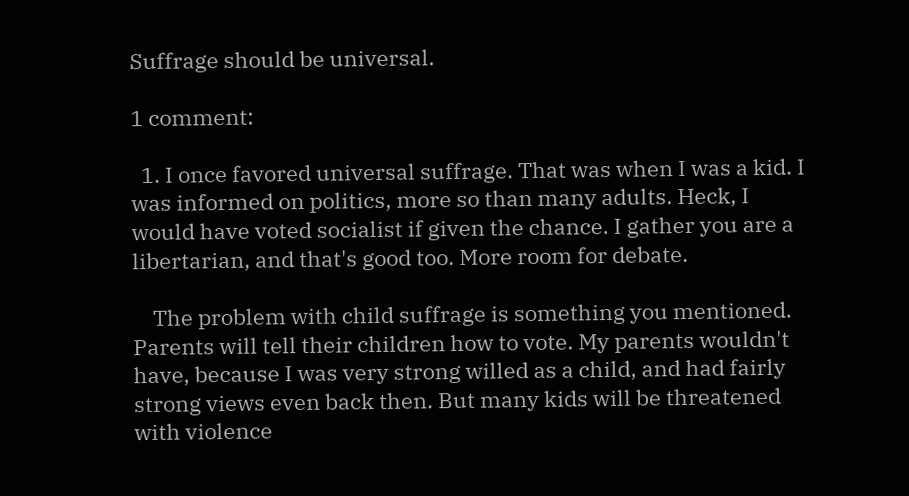Suffrage should be universal.

1 comment:

  1. I once favored universal suffrage. That was when I was a kid. I was informed on politics, more so than many adults. Heck, I would have voted socialist if given the chance. I gather you are a libertarian, and that's good too. More room for debate.

    The problem with child suffrage is something you mentioned. Parents will tell their children how to vote. My parents wouldn't have, because I was very strong willed as a child, and had fairly strong views even back then. But many kids will be threatened with violence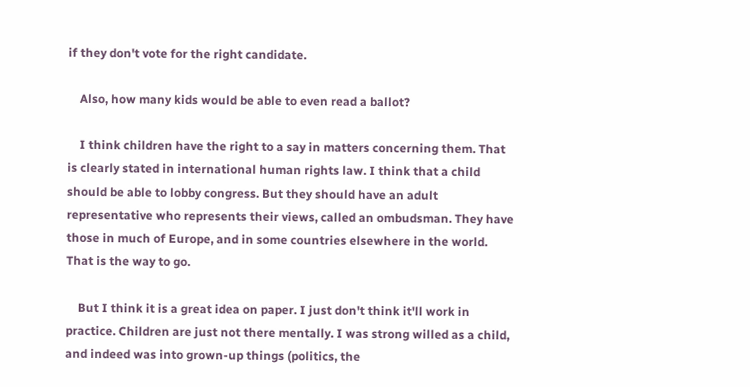if they don't vote for the right candidate.

    Also, how many kids would be able to even read a ballot?

    I think children have the right to a say in matters concerning them. That is clearly stated in international human rights law. I think that a child should be able to lobby congress. But they should have an adult representative who represents their views, called an ombudsman. They have those in much of Europe, and in some countries elsewhere in the world. That is the way to go.

    But I think it is a great idea on paper. I just don't think it'll work in practice. Children are just not there mentally. I was strong willed as a child, and indeed was into grown-up things (politics, the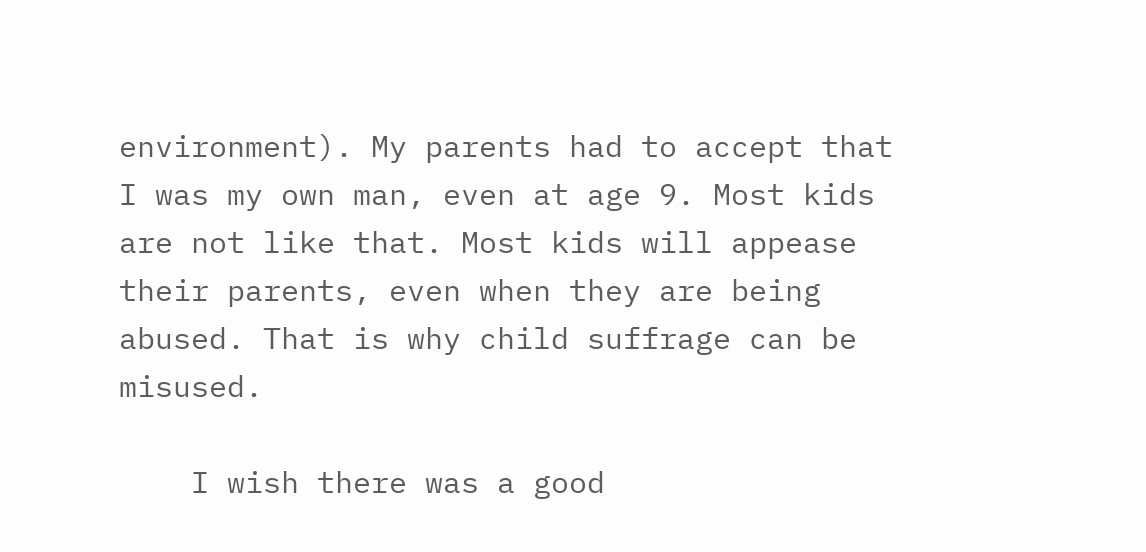environment). My parents had to accept that I was my own man, even at age 9. Most kids are not like that. Most kids will appease their parents, even when they are being abused. That is why child suffrage can be misused.

    I wish there was a good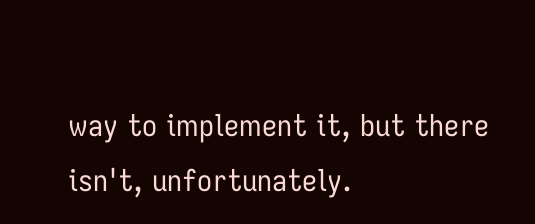way to implement it, but there isn't, unfortunately.